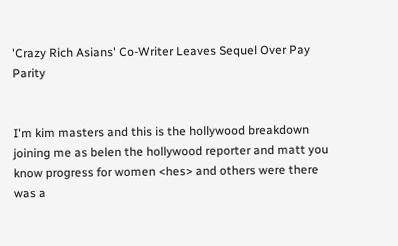'Crazy Rich Asians' Co-Writer Leaves Sequel Over Pay Parity


I'm kim masters and this is the hollywood breakdown joining me as belen the hollywood reporter and matt you know progress for women <hes> and others were there was a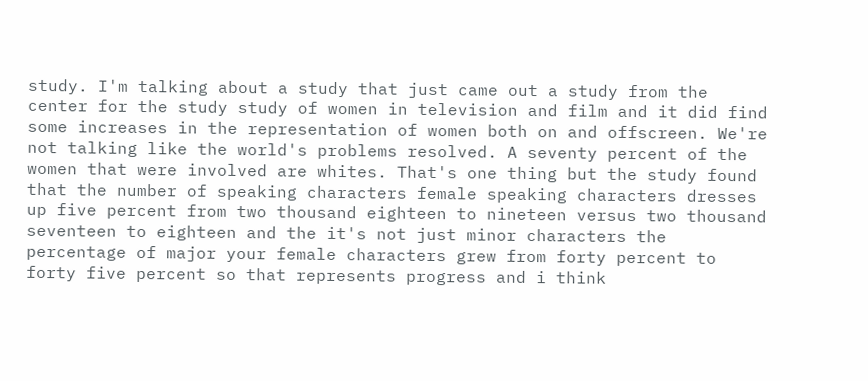study. I'm talking about a study that just came out a study from the center for the study study of women in television and film and it did find some increases in the representation of women both on and offscreen. We're not talking like the world's problems resolved. A seventy percent of the women that were involved are whites. That's one thing but the study found that the number of speaking characters female speaking characters dresses up five percent from two thousand eighteen to nineteen versus two thousand seventeen to eighteen and the it's not just minor characters the percentage of major your female characters grew from forty percent to forty five percent so that represents progress and i think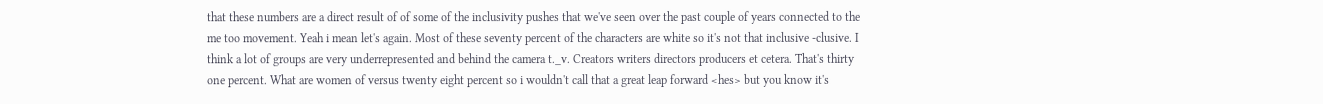that these numbers are a direct result of of some of the inclusivity pushes that we've seen over the past couple of years connected to the me too movement. Yeah i mean let's again. Most of these seventy percent of the characters are white so it's not that inclusive -clusive. I think a lot of groups are very underrepresented and behind the camera t._v. Creators writers directors producers et cetera. That's thirty one percent. What are women of versus twenty eight percent so i wouldn't call that a great leap forward <hes> but you know it's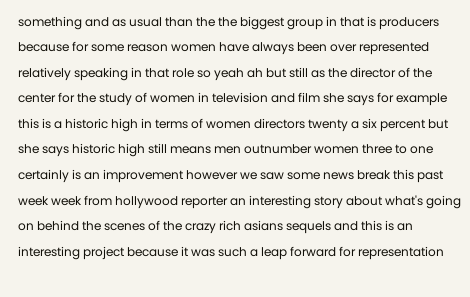something and as usual than the the biggest group in that is producers because for some reason women have always been over represented relatively speaking in that role so yeah ah but still as the director of the center for the study of women in television and film she says for example this is a historic high in terms of women directors twenty a six percent but she says historic high still means men outnumber women three to one certainly is an improvement however we saw some news break this past week week from hollywood reporter an interesting story about what's going on behind the scenes of the crazy rich asians sequels and this is an interesting project because it was such a leap forward for representation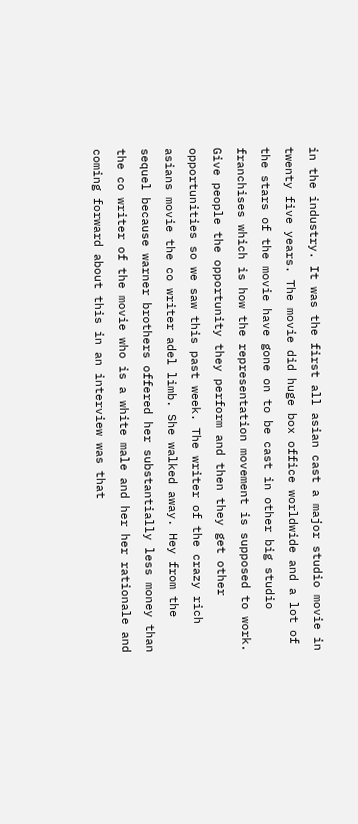in the industry. It was the first all asian cast a major studio movie in twenty five years. The movie did huge box office worldwide and a lot of the stars of the movie have gone on to be cast in other big studio franchises which is how the representation movement is supposed to work. Give people the opportunity they perform and then they get other opportunities so we saw this past week. The writer of the crazy rich asians movie the co writer adel limb. She walked away. Hey from the sequel because warner brothers offered her substantially less money than the co writer of the movie who is a white male and her her rationale and coming forward about this in an interview was that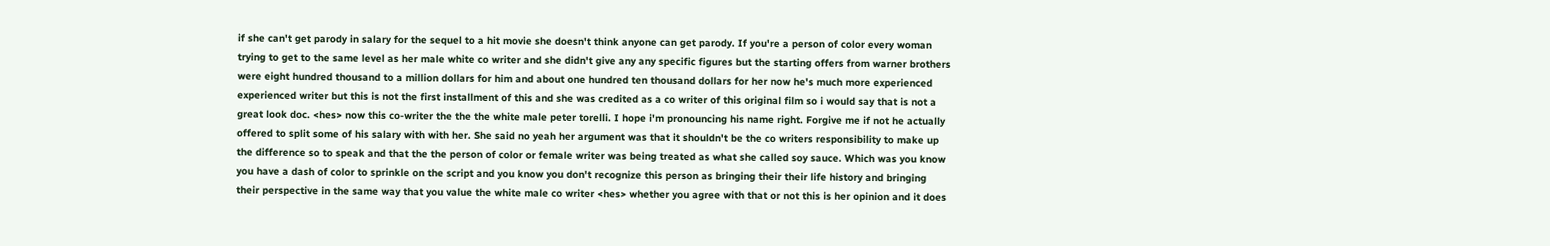if she can't get parody in salary for the sequel to a hit movie she doesn't think anyone can get parody. If you're a person of color every woman trying to get to the same level as her male white co writer and she didn't give any any specific figures but the starting offers from warner brothers were eight hundred thousand to a million dollars for him and about one hundred ten thousand dollars for her now he's much more experienced experienced writer but this is not the first installment of this and she was credited as a co writer of this original film so i would say that is not a great look doc. <hes> now this co-writer the the the white male peter torelli. I hope i'm pronouncing his name right. Forgive me if not he actually offered to split some of his salary with with her. She said no yeah her argument was that it shouldn't be the co writers responsibility to make up the difference so to speak and that the the person of color or female writer was being treated as what she called soy sauce. Which was you know you have a dash of color to sprinkle on the script and you know you don't recognize this person as bringing their their life history and bringing their perspective in the same way that you value the white male co writer <hes> whether you agree with that or not this is her opinion and it does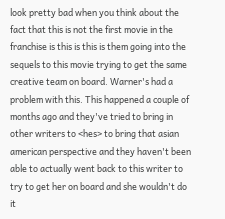look pretty bad when you think about the fact that this is not the first movie in the franchise is this is this is them going into the sequels to this movie trying to get the same creative team on board. Warner's had a problem with this. This happened a couple of months ago and they've tried to bring in other writers to <hes> to bring that asian american perspective and they haven't been able to actually went back to this writer to try to get her on board and she wouldn't do it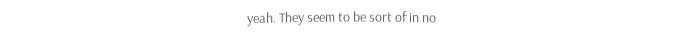yeah. They seem to be sort of in no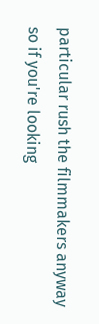particular rush the filmmakers anyway so if you're looking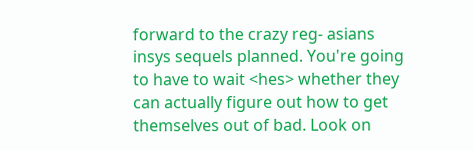forward to the crazy reg- asians insys sequels planned. You're going to have to wait <hes> whether they can actually figure out how to get themselves out of bad. Look on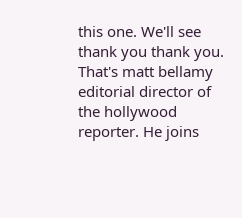this one. We'll see thank you thank you. That's matt bellamy editorial director of the hollywood reporter. He joins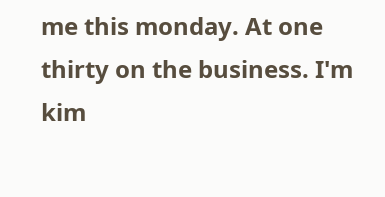me this monday. At one thirty on the business. I'm kim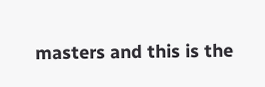masters and this is the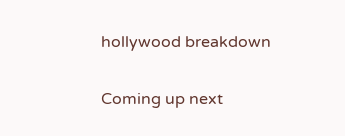hollywood breakdown

Coming up next